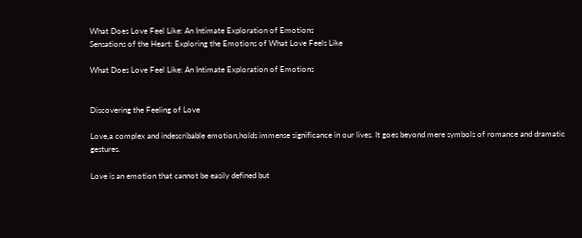What Does Love Feel Like: An Intimate Exploration of Emotions
Sensations of the Heart: Exploring the Emotions of What Love Feels Like

What Does Love Feel Like: An Intimate Exploration of Emotions


Discovering the Feeling of Love

Love,a complex and indescribable emotion,holds immense significance in our lives. It goes beyond mere symbols of romance and dramatic gestures.

Love is an emotion that cannot be easily defined but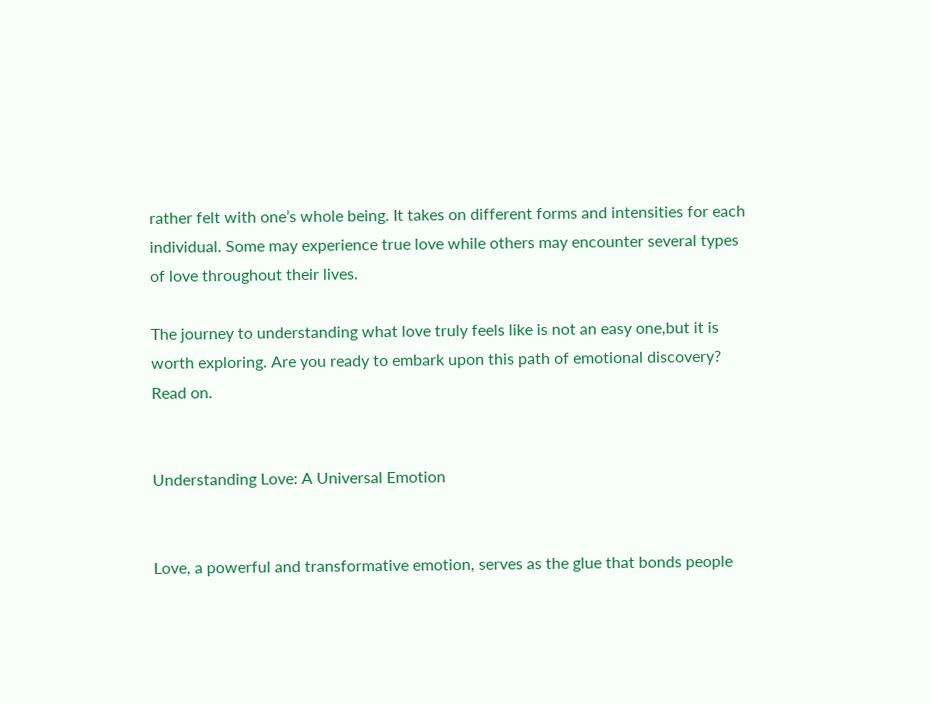rather felt with one’s whole being. It takes on different forms and intensities for each individual. Some may experience true love while others may encounter several types of love throughout their lives.

The journey to understanding what love truly feels like is not an easy one,but it is worth exploring. Are you ready to embark upon this path of emotional discovery? Read on.


Understanding Love: A Universal Emotion


Love, a powerful and transformative emotion, serves as the glue that bonds people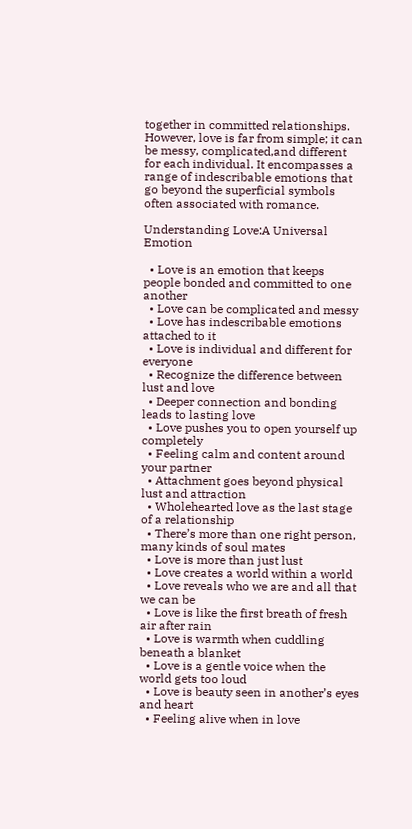together in committed relationships. However, love is far from simple; it can be messy, complicated,and different for each individual. It encompasses a range of indescribable emotions that go beyond the superficial symbols often associated with romance.

Understanding Love:A Universal Emotion

  • Love is an emotion that keeps people bonded and committed to one another
  • Love can be complicated and messy
  • Love has indescribable emotions attached to it
  • Love is individual and different for everyone
  • Recognize the difference between lust and love
  • Deeper connection and bonding leads to lasting love
  • Love pushes you to open yourself up completely
  • Feeling calm and content around your partner
  • Attachment goes beyond physical lust and attraction
  • Wholehearted love as the last stage of a relationship
  • There’s more than one right person, many kinds of soul mates
  • Love is more than just lust
  • Love creates a world within a world
  • Love reveals who we are and all that we can be
  • Love is like the first breath of fresh air after rain
  • Love is warmth when cuddling beneath a blanket
  • Love is a gentle voice when the world gets too loud
  • Love is beauty seen in another’s eyes and heart
  • Feeling alive when in love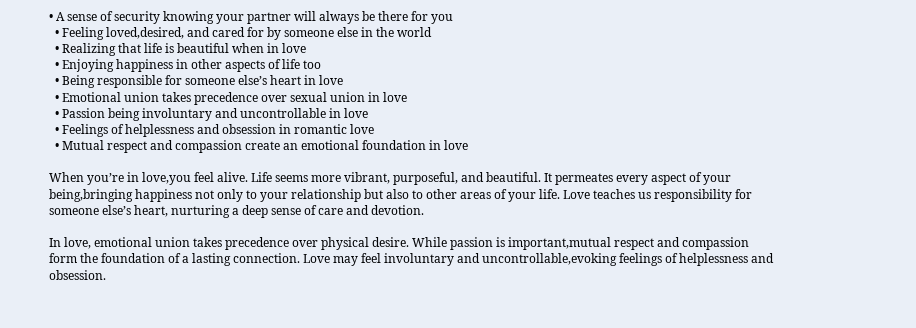• A sense of security knowing your partner will always be there for you
  • Feeling loved,desired, and cared for by someone else in the world
  • Realizing that life is beautiful when in love
  • Enjoying happiness in other aspects of life too
  • Being responsible for someone else’s heart in love
  • Emotional union takes precedence over sexual union in love
  • Passion being involuntary and uncontrollable in love
  • Feelings of helplessness and obsession in romantic love
  • Mutual respect and compassion create an emotional foundation in love

When you’re in love,you feel alive. Life seems more vibrant, purposeful, and beautiful. It permeates every aspect of your being,bringing happiness not only to your relationship but also to other areas of your life. Love teaches us responsibility for someone else’s heart, nurturing a deep sense of care and devotion.

In love, emotional union takes precedence over physical desire. While passion is important,mutual respect and compassion form the foundation of a lasting connection. Love may feel involuntary and uncontrollable,evoking feelings of helplessness and obsession.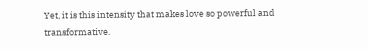Yet, it is this intensity that makes love so powerful and transformative.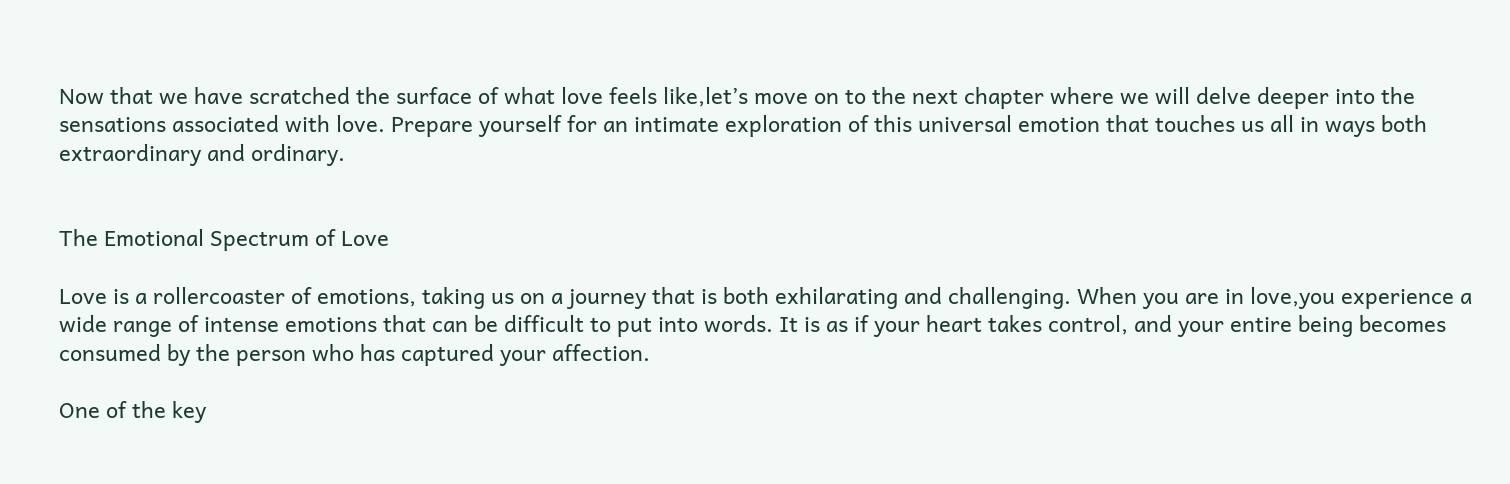Now that we have scratched the surface of what love feels like,let’s move on to the next chapter where we will delve deeper into the sensations associated with love. Prepare yourself for an intimate exploration of this universal emotion that touches us all in ways both extraordinary and ordinary.


The Emotional Spectrum of Love

Love is a rollercoaster of emotions, taking us on a journey that is both exhilarating and challenging. When you are in love,you experience a wide range of intense emotions that can be difficult to put into words. It is as if your heart takes control, and your entire being becomes consumed by the person who has captured your affection.

One of the key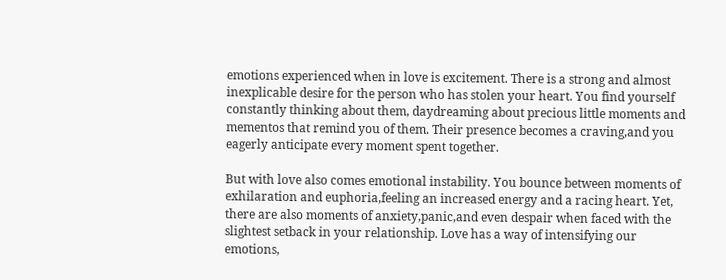emotions experienced when in love is excitement. There is a strong and almost inexplicable desire for the person who has stolen your heart. You find yourself constantly thinking about them, daydreaming about precious little moments and mementos that remind you of them. Their presence becomes a craving,and you eagerly anticipate every moment spent together.

But with love also comes emotional instability. You bounce between moments of exhilaration and euphoria,feeling an increased energy and a racing heart. Yet, there are also moments of anxiety,panic,and even despair when faced with the slightest setback in your relationship. Love has a way of intensifying our emotions,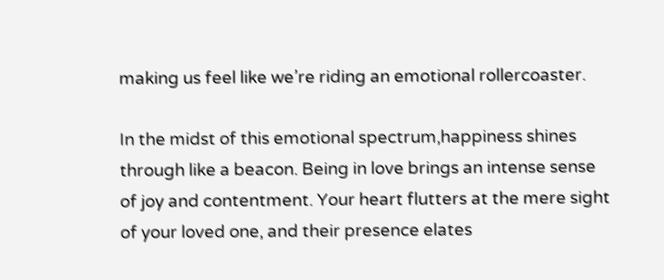making us feel like we’re riding an emotional rollercoaster.

In the midst of this emotional spectrum,happiness shines through like a beacon. Being in love brings an intense sense of joy and contentment. Your heart flutters at the mere sight of your loved one, and their presence elates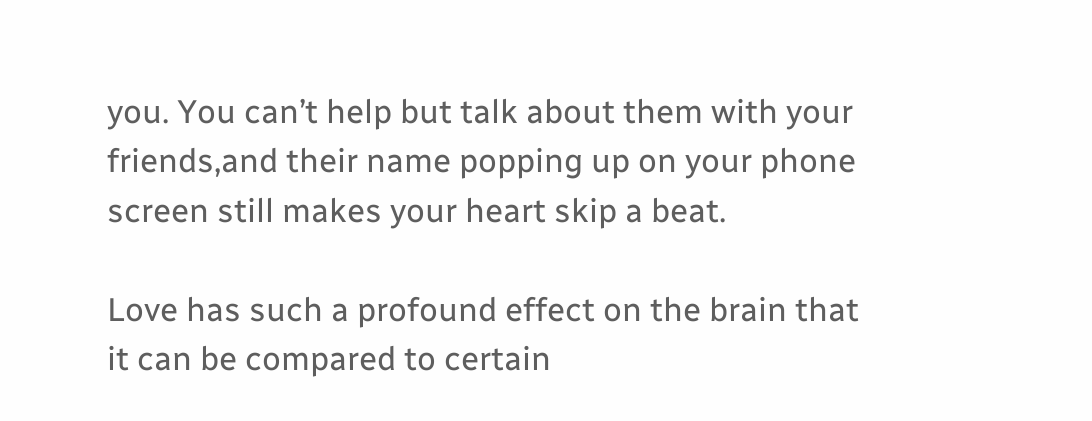you. You can’t help but talk about them with your friends,and their name popping up on your phone screen still makes your heart skip a beat.

Love has such a profound effect on the brain that it can be compared to certain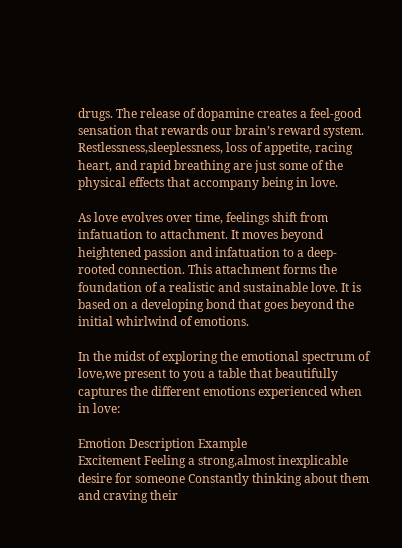drugs. The release of dopamine creates a feel-good sensation that rewards our brain’s reward system. Restlessness,sleeplessness, loss of appetite, racing heart, and rapid breathing are just some of the physical effects that accompany being in love.

As love evolves over time, feelings shift from infatuation to attachment. It moves beyond heightened passion and infatuation to a deep-rooted connection. This attachment forms the foundation of a realistic and sustainable love. It is based on a developing bond that goes beyond the initial whirlwind of emotions.

In the midst of exploring the emotional spectrum of love,we present to you a table that beautifully captures the different emotions experienced when in love:

Emotion Description Example
Excitement Feeling a strong,almost inexplicable desire for someone Constantly thinking about them and craving their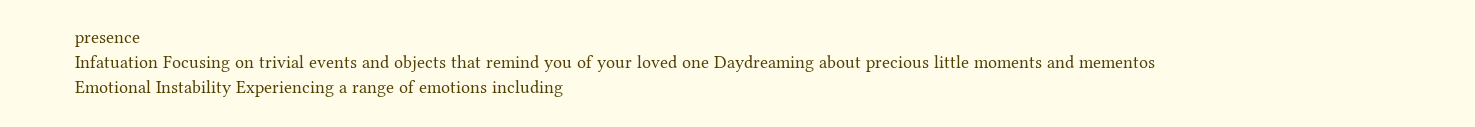presence
Infatuation Focusing on trivial events and objects that remind you of your loved one Daydreaming about precious little moments and mementos
Emotional Instability Experiencing a range of emotions including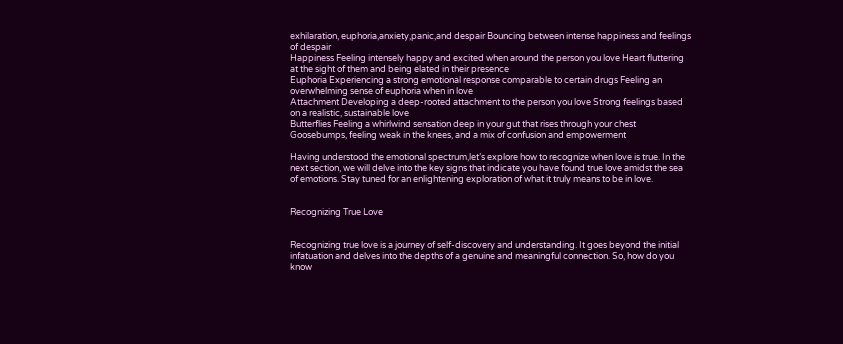exhilaration, euphoria,anxiety,panic,and despair Bouncing between intense happiness and feelings of despair
Happiness Feeling intensely happy and excited when around the person you love Heart fluttering at the sight of them and being elated in their presence
Euphoria Experiencing a strong emotional response comparable to certain drugs Feeling an overwhelming sense of euphoria when in love
Attachment Developing a deep-rooted attachment to the person you love Strong feelings based on a realistic, sustainable love
Butterflies Feeling a whirlwind sensation deep in your gut that rises through your chest Goosebumps, feeling weak in the knees, and a mix of confusion and empowerment

Having understood the emotional spectrum,let’s explore how to recognize when love is true. In the next section, we will delve into the key signs that indicate you have found true love amidst the sea of emotions. Stay tuned for an enlightening exploration of what it truly means to be in love.


Recognizing True Love


Recognizing true love is a journey of self-discovery and understanding. It goes beyond the initial infatuation and delves into the depths of a genuine and meaningful connection. So, how do you know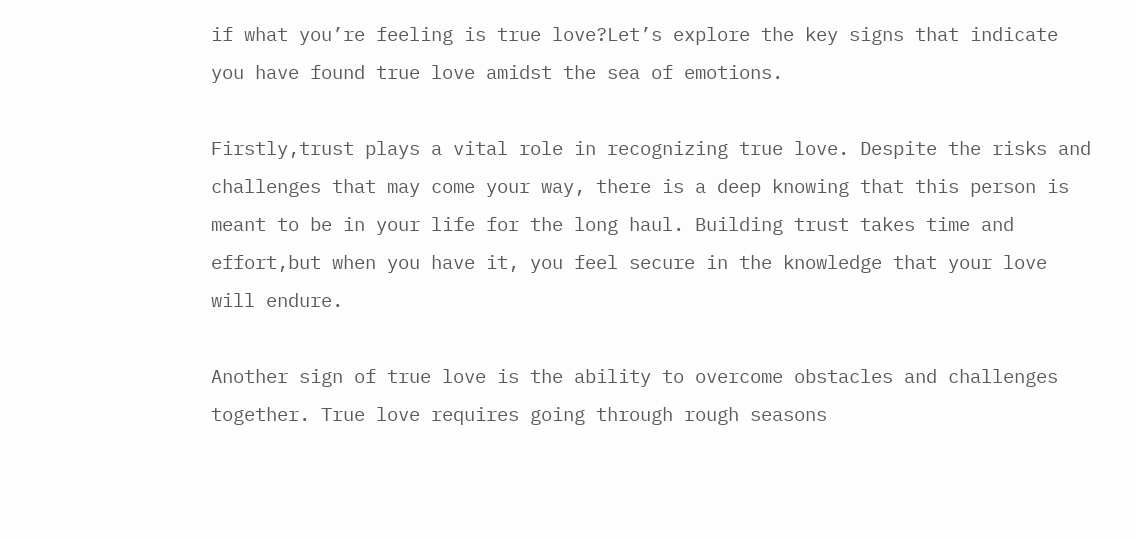if what you’re feeling is true love?Let’s explore the key signs that indicate you have found true love amidst the sea of emotions.

Firstly,trust plays a vital role in recognizing true love. Despite the risks and challenges that may come your way, there is a deep knowing that this person is meant to be in your life for the long haul. Building trust takes time and effort,but when you have it, you feel secure in the knowledge that your love will endure.

Another sign of true love is the ability to overcome obstacles and challenges together. True love requires going through rough seasons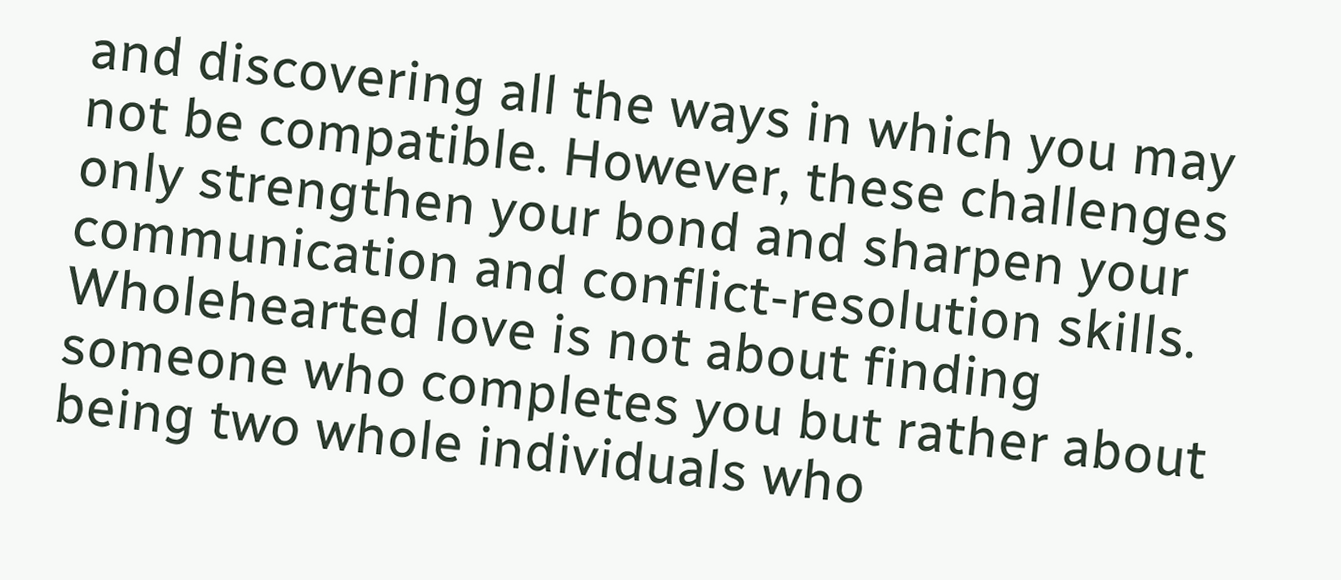and discovering all the ways in which you may not be compatible. However, these challenges only strengthen your bond and sharpen your communication and conflict-resolution skills. Wholehearted love is not about finding someone who completes you but rather about being two whole individuals who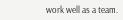work well as a team.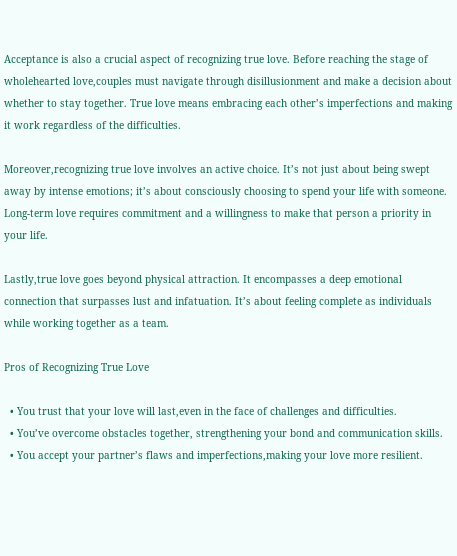Acceptance is also a crucial aspect of recognizing true love. Before reaching the stage of wholehearted love,couples must navigate through disillusionment and make a decision about whether to stay together. True love means embracing each other’s imperfections and making it work regardless of the difficulties.

Moreover,recognizing true love involves an active choice. It’s not just about being swept away by intense emotions; it’s about consciously choosing to spend your life with someone. Long-term love requires commitment and a willingness to make that person a priority in your life.

Lastly,true love goes beyond physical attraction. It encompasses a deep emotional connection that surpasses lust and infatuation. It’s about feeling complete as individuals while working together as a team.

Pros of Recognizing True Love

  • You trust that your love will last,even in the face of challenges and difficulties.
  • You’ve overcome obstacles together, strengthening your bond and communication skills.
  • You accept your partner’s flaws and imperfections,making your love more resilient.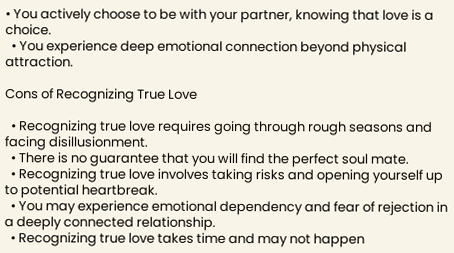• You actively choose to be with your partner, knowing that love is a choice.
  • You experience deep emotional connection beyond physical attraction.

Cons of Recognizing True Love

  • Recognizing true love requires going through rough seasons and facing disillusionment.
  • There is no guarantee that you will find the perfect soul mate.
  • Recognizing true love involves taking risks and opening yourself up to potential heartbreak.
  • You may experience emotional dependency and fear of rejection in a deeply connected relationship.
  • Recognizing true love takes time and may not happen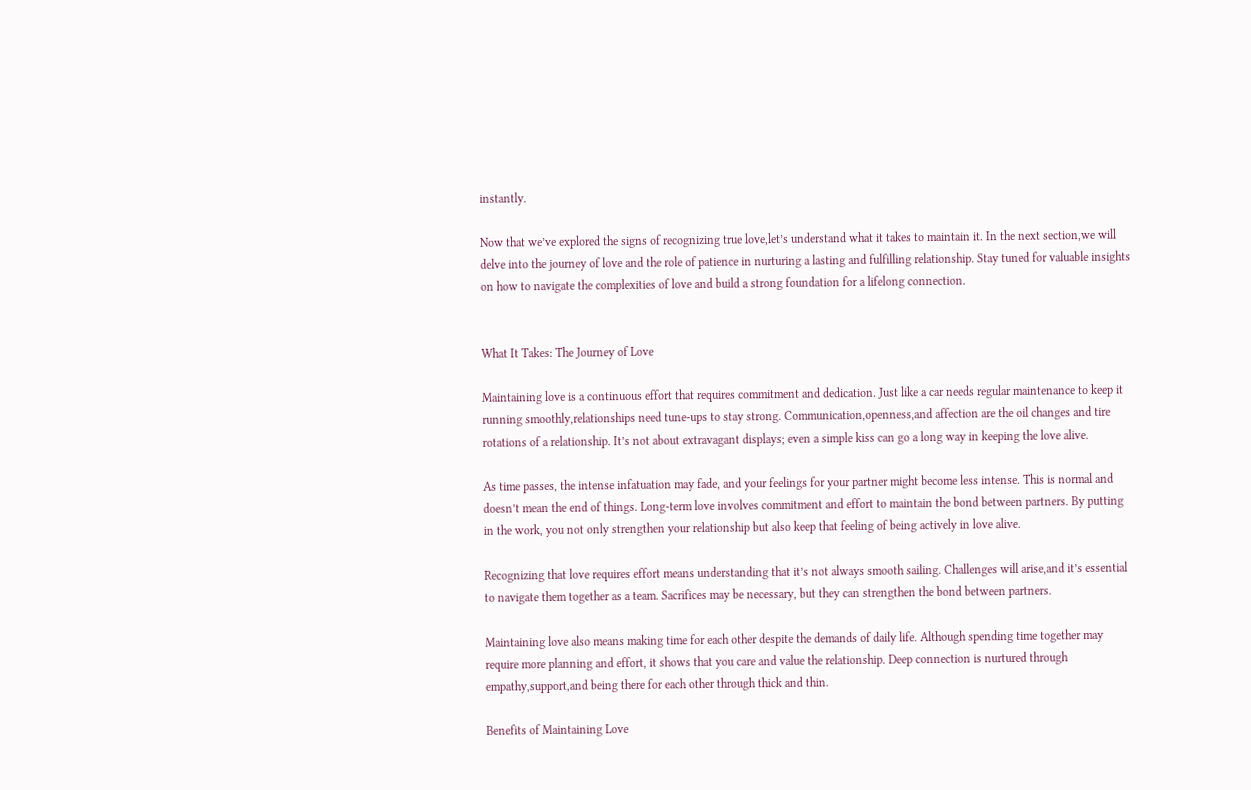instantly.

Now that we’ve explored the signs of recognizing true love,let’s understand what it takes to maintain it. In the next section,we will delve into the journey of love and the role of patience in nurturing a lasting and fulfilling relationship. Stay tuned for valuable insights on how to navigate the complexities of love and build a strong foundation for a lifelong connection.


What It Takes: The Journey of Love

Maintaining love is a continuous effort that requires commitment and dedication. Just like a car needs regular maintenance to keep it running smoothly,relationships need tune-ups to stay strong. Communication,openness,and affection are the oil changes and tire rotations of a relationship. It’s not about extravagant displays; even a simple kiss can go a long way in keeping the love alive.

As time passes, the intense infatuation may fade, and your feelings for your partner might become less intense. This is normal and doesn’t mean the end of things. Long-term love involves commitment and effort to maintain the bond between partners. By putting in the work, you not only strengthen your relationship but also keep that feeling of being actively in love alive.

Recognizing that love requires effort means understanding that it’s not always smooth sailing. Challenges will arise,and it’s essential to navigate them together as a team. Sacrifices may be necessary, but they can strengthen the bond between partners.

Maintaining love also means making time for each other despite the demands of daily life. Although spending time together may require more planning and effort, it shows that you care and value the relationship. Deep connection is nurtured through empathy,support,and being there for each other through thick and thin.

Benefits of Maintaining Love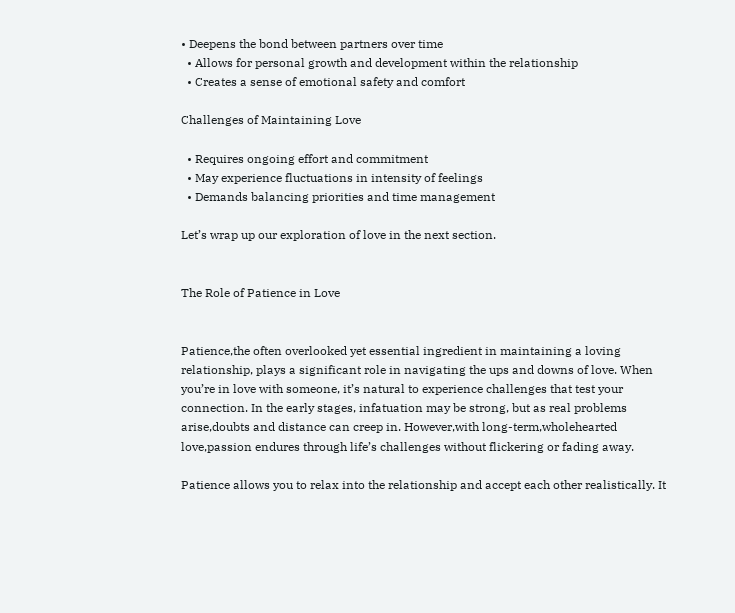• Deepens the bond between partners over time
  • Allows for personal growth and development within the relationship
  • Creates a sense of emotional safety and comfort

Challenges of Maintaining Love

  • Requires ongoing effort and commitment
  • May experience fluctuations in intensity of feelings
  • Demands balancing priorities and time management

Let’s wrap up our exploration of love in the next section.


The Role of Patience in Love


Patience,the often overlooked yet essential ingredient in maintaining a loving relationship, plays a significant role in navigating the ups and downs of love. When you’re in love with someone, it’s natural to experience challenges that test your connection. In the early stages, infatuation may be strong, but as real problems arise,doubts and distance can creep in. However,with long-term,wholehearted love,passion endures through life’s challenges without flickering or fading away.

Patience allows you to relax into the relationship and accept each other realistically. It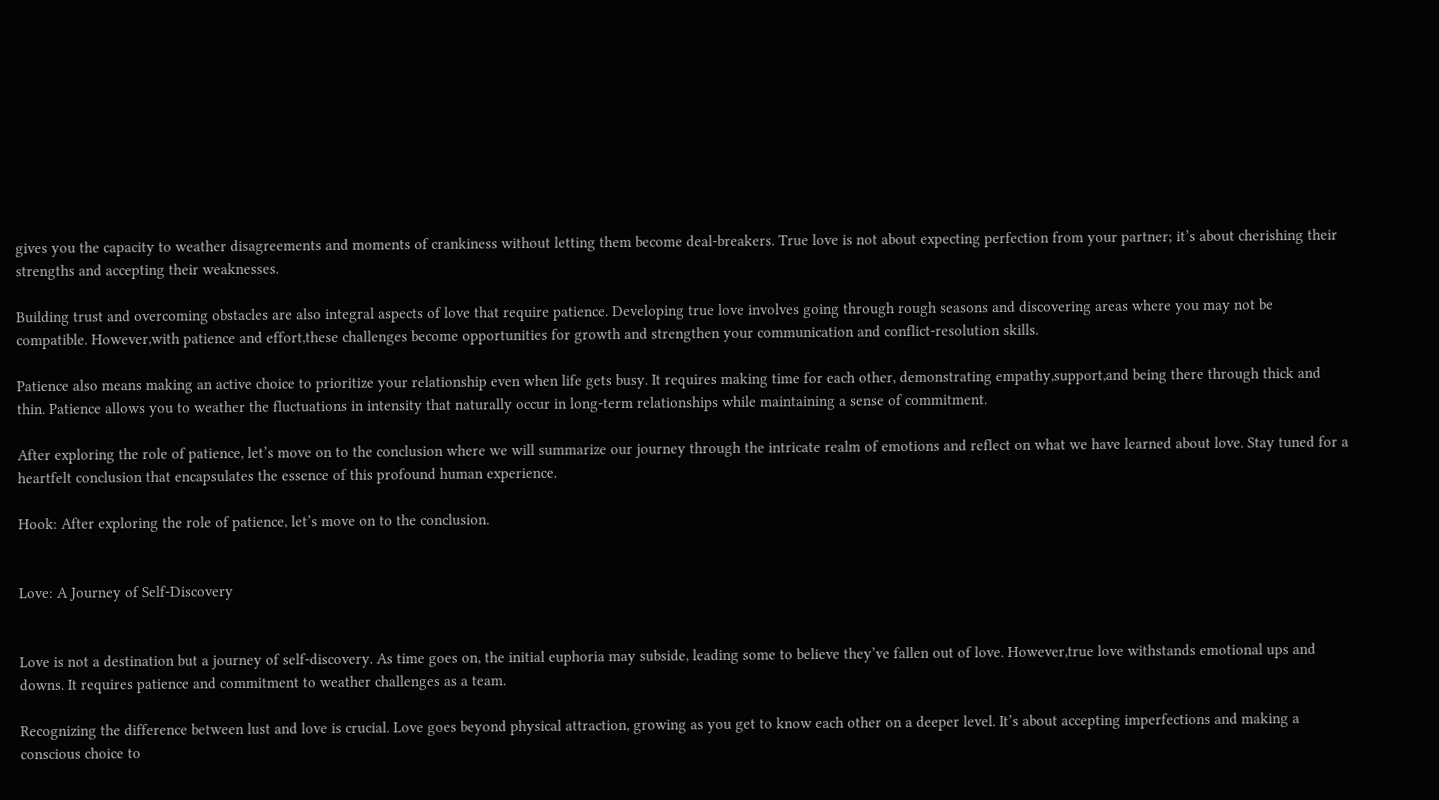gives you the capacity to weather disagreements and moments of crankiness without letting them become deal-breakers. True love is not about expecting perfection from your partner; it’s about cherishing their strengths and accepting their weaknesses.

Building trust and overcoming obstacles are also integral aspects of love that require patience. Developing true love involves going through rough seasons and discovering areas where you may not be compatible. However,with patience and effort,these challenges become opportunities for growth and strengthen your communication and conflict-resolution skills.

Patience also means making an active choice to prioritize your relationship even when life gets busy. It requires making time for each other, demonstrating empathy,support,and being there through thick and thin. Patience allows you to weather the fluctuations in intensity that naturally occur in long-term relationships while maintaining a sense of commitment.

After exploring the role of patience, let’s move on to the conclusion where we will summarize our journey through the intricate realm of emotions and reflect on what we have learned about love. Stay tuned for a heartfelt conclusion that encapsulates the essence of this profound human experience.

Hook: After exploring the role of patience, let’s move on to the conclusion.


Love: A Journey of Self-Discovery


Love is not a destination but a journey of self-discovery. As time goes on, the initial euphoria may subside, leading some to believe they’ve fallen out of love. However,true love withstands emotional ups and downs. It requires patience and commitment to weather challenges as a team.

Recognizing the difference between lust and love is crucial. Love goes beyond physical attraction, growing as you get to know each other on a deeper level. It’s about accepting imperfections and making a conscious choice to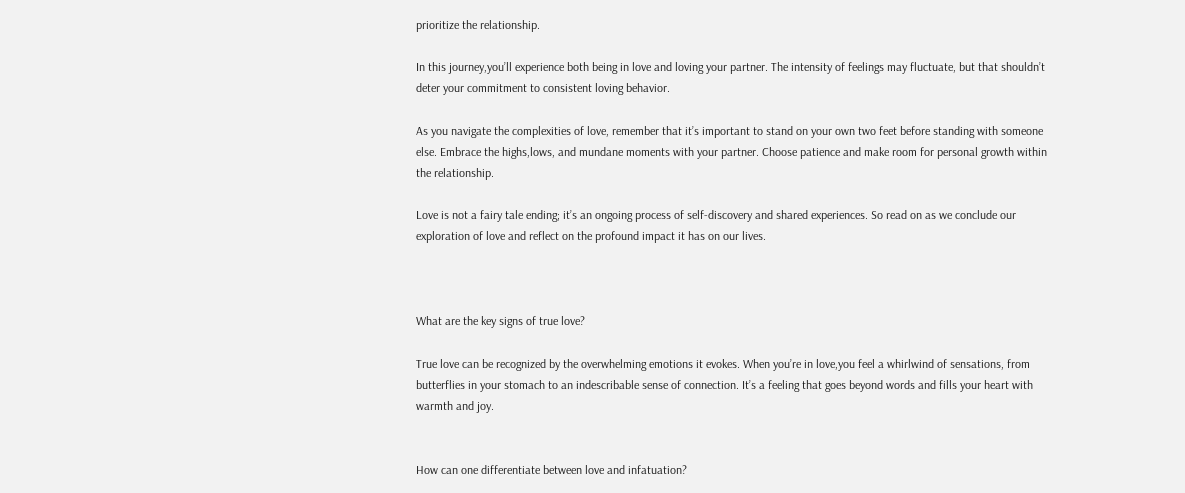prioritize the relationship.

In this journey,you’ll experience both being in love and loving your partner. The intensity of feelings may fluctuate, but that shouldn’t deter your commitment to consistent loving behavior.

As you navigate the complexities of love, remember that it’s important to stand on your own two feet before standing with someone else. Embrace the highs,lows, and mundane moments with your partner. Choose patience and make room for personal growth within the relationship.

Love is not a fairy tale ending; it’s an ongoing process of self-discovery and shared experiences. So read on as we conclude our exploration of love and reflect on the profound impact it has on our lives.



What are the key signs of true love?

True love can be recognized by the overwhelming emotions it evokes. When you’re in love,you feel a whirlwind of sensations, from butterflies in your stomach to an indescribable sense of connection. It’s a feeling that goes beyond words and fills your heart with warmth and joy.


How can one differentiate between love and infatuation?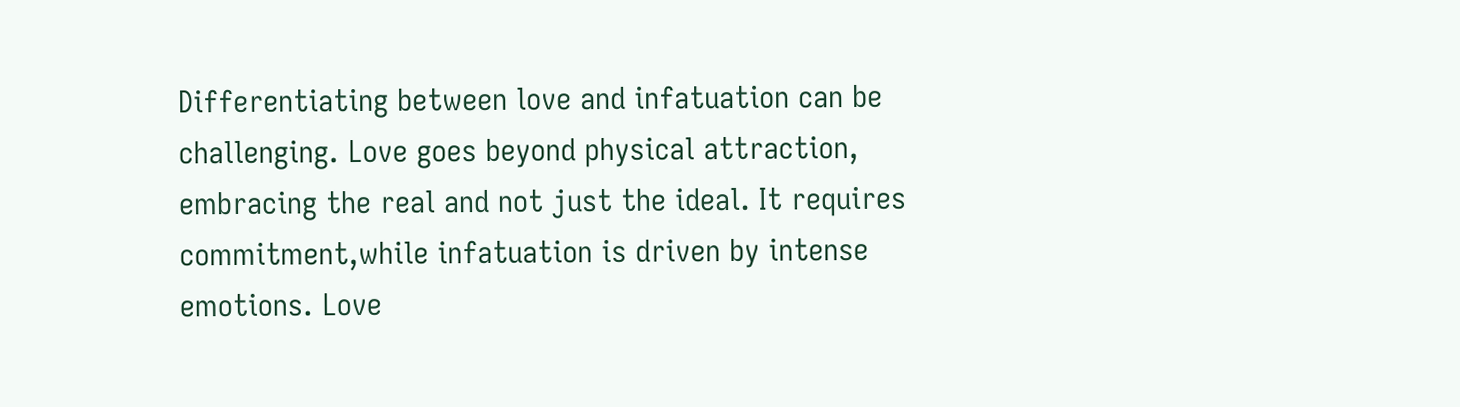Differentiating between love and infatuation can be challenging. Love goes beyond physical attraction, embracing the real and not just the ideal. It requires commitment,while infatuation is driven by intense emotions. Love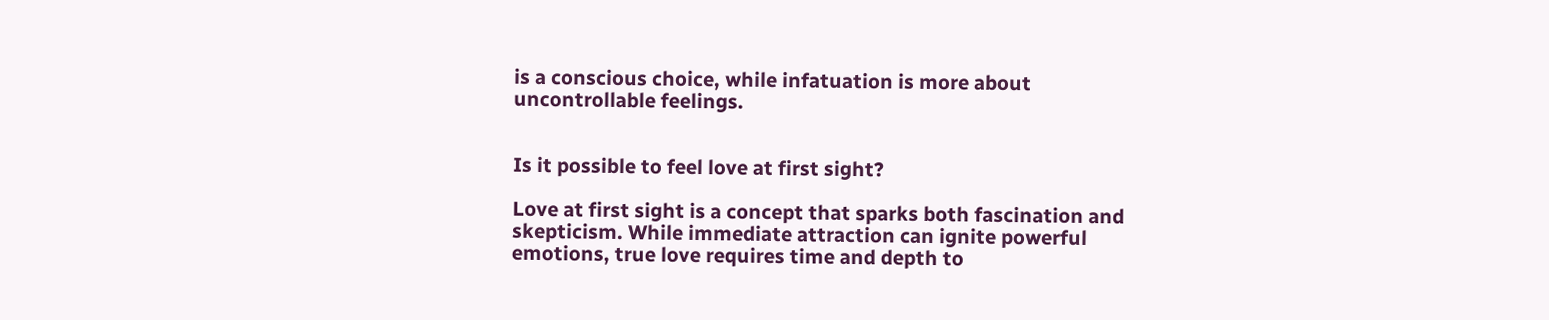is a conscious choice, while infatuation is more about uncontrollable feelings.


Is it possible to feel love at first sight?

Love at first sight is a concept that sparks both fascination and skepticism. While immediate attraction can ignite powerful emotions, true love requires time and depth to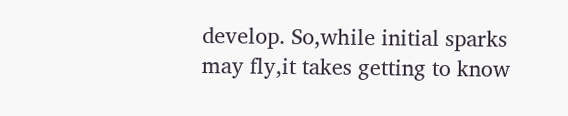develop. So,while initial sparks may fly,it takes getting to know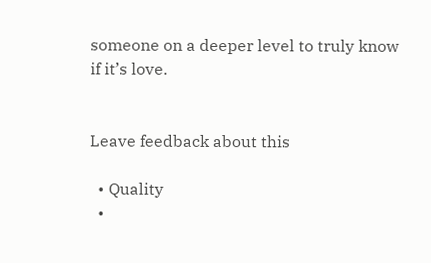someone on a deeper level to truly know if it’s love.


Leave feedback about this

  • Quality
  •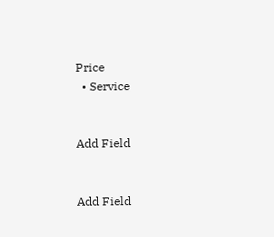Price
  • Service


Add Field


Add Field